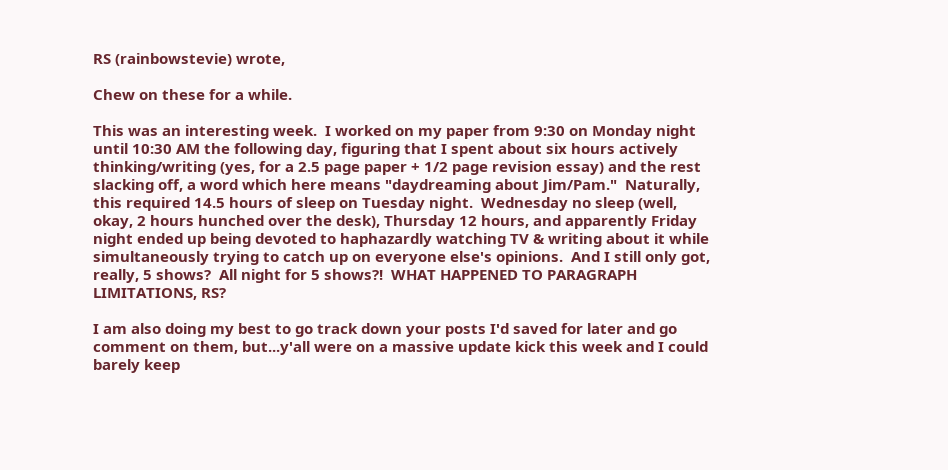RS (rainbowstevie) wrote,

Chew on these for a while.

This was an interesting week.  I worked on my paper from 9:30 on Monday night until 10:30 AM the following day, figuring that I spent about six hours actively thinking/writing (yes, for a 2.5 page paper + 1/2 page revision essay) and the rest slacking off, a word which here means "daydreaming about Jim/Pam."  Naturally, this required 14.5 hours of sleep on Tuesday night.  Wednesday no sleep (well, okay, 2 hours hunched over the desk), Thursday 12 hours, and apparently Friday night ended up being devoted to haphazardly watching TV & writing about it while simultaneously trying to catch up on everyone else's opinions.  And I still only got, really, 5 shows?  All night for 5 shows?!  WHAT HAPPENED TO PARAGRAPH LIMITATIONS, RS?

I am also doing my best to go track down your posts I'd saved for later and go comment on them, but...y'all were on a massive update kick this week and I could barely keep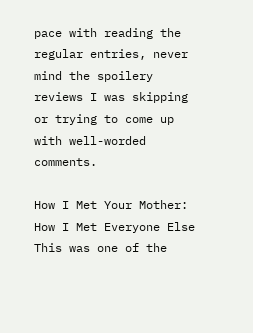pace with reading the regular entries, never mind the spoilery reviews I was skipping or trying to come up with well-worded comments.

How I Met Your Mother: How I Met Everyone Else
This was one of the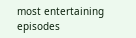most entertaining episodes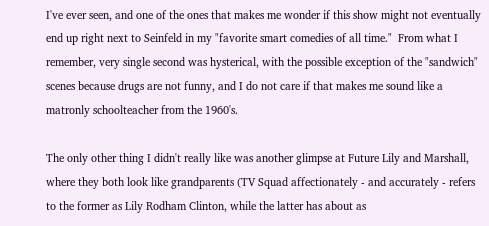I've ever seen, and one of the ones that makes me wonder if this show might not eventually end up right next to Seinfeld in my "favorite smart comedies of all time."  From what I remember, very single second was hysterical, with the possible exception of the "sandwich" scenes because drugs are not funny, and I do not care if that makes me sound like a matronly schoolteacher from the 1960's.

The only other thing I didn't really like was another glimpse at Future Lily and Marshall, where they both look like grandparents (TV Squad affectionately - and accurately - refers to the former as Lily Rodham Clinton, while the latter has about as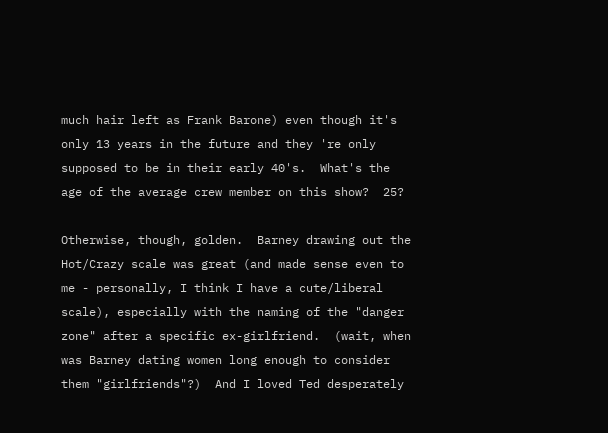much hair left as Frank Barone) even though it's only 13 years in the future and they 're only supposed to be in their early 40's.  What's the age of the average crew member on this show?  25?

Otherwise, though, golden.  Barney drawing out the Hot/Crazy scale was great (and made sense even to me - personally, I think I have a cute/liberal scale), especially with the naming of the "danger zone" after a specific ex-girlfriend.  (wait, when was Barney dating women long enough to consider them "girlfriends"?)  And I loved Ted desperately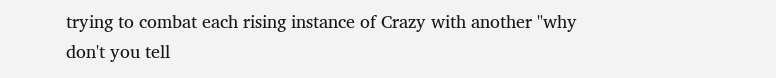trying to combat each rising instance of Crazy with another "why don't you tell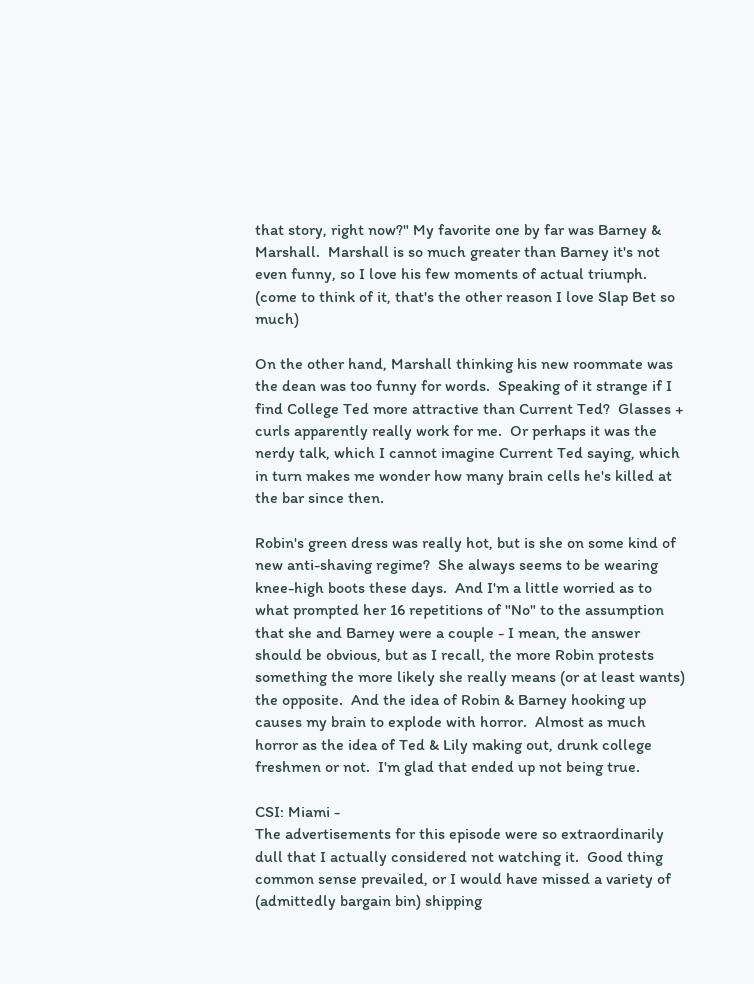that story, right now?" My favorite one by far was Barney & Marshall.  Marshall is so much greater than Barney it's not even funny, so I love his few moments of actual triumph.  (come to think of it, that's the other reason I love Slap Bet so much)

On the other hand, Marshall thinking his new roommate was the dean was too funny for words.  Speaking of it strange if I find College Ted more attractive than Current Ted?  Glasses + curls apparently really work for me.  Or perhaps it was the nerdy talk, which I cannot imagine Current Ted saying, which in turn makes me wonder how many brain cells he's killed at the bar since then.

Robin's green dress was really hot, but is she on some kind of new anti-shaving regime?  She always seems to be wearing knee-high boots these days.  And I'm a little worried as to what prompted her 16 repetitions of "No" to the assumption that she and Barney were a couple - I mean, the answer should be obvious, but as I recall, the more Robin protests something the more likely she really means (or at least wants) the opposite.  And the idea of Robin & Barney hooking up causes my brain to explode with horror.  Almost as much horror as the idea of Ted & Lily making out, drunk college freshmen or not.  I'm glad that ended up not being true.

CSI: Miami -
The advertisements for this episode were so extraordinarily dull that I actually considered not watching it.  Good thing common sense prevailed, or I would have missed a variety of (admittedly bargain bin) shipping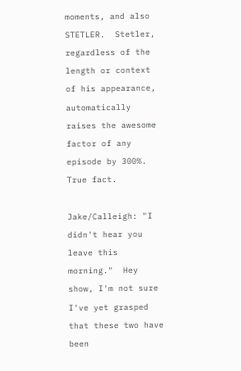moments, and also STETLER.  Stetler, regardless of the length or context of his appearance, automatically raises the awesome factor of any episode by 300%.  True fact.

Jake/Calleigh: "I didn't hear you leave this morning."  Hey show, I'm not sure I've yet grasped that these two have been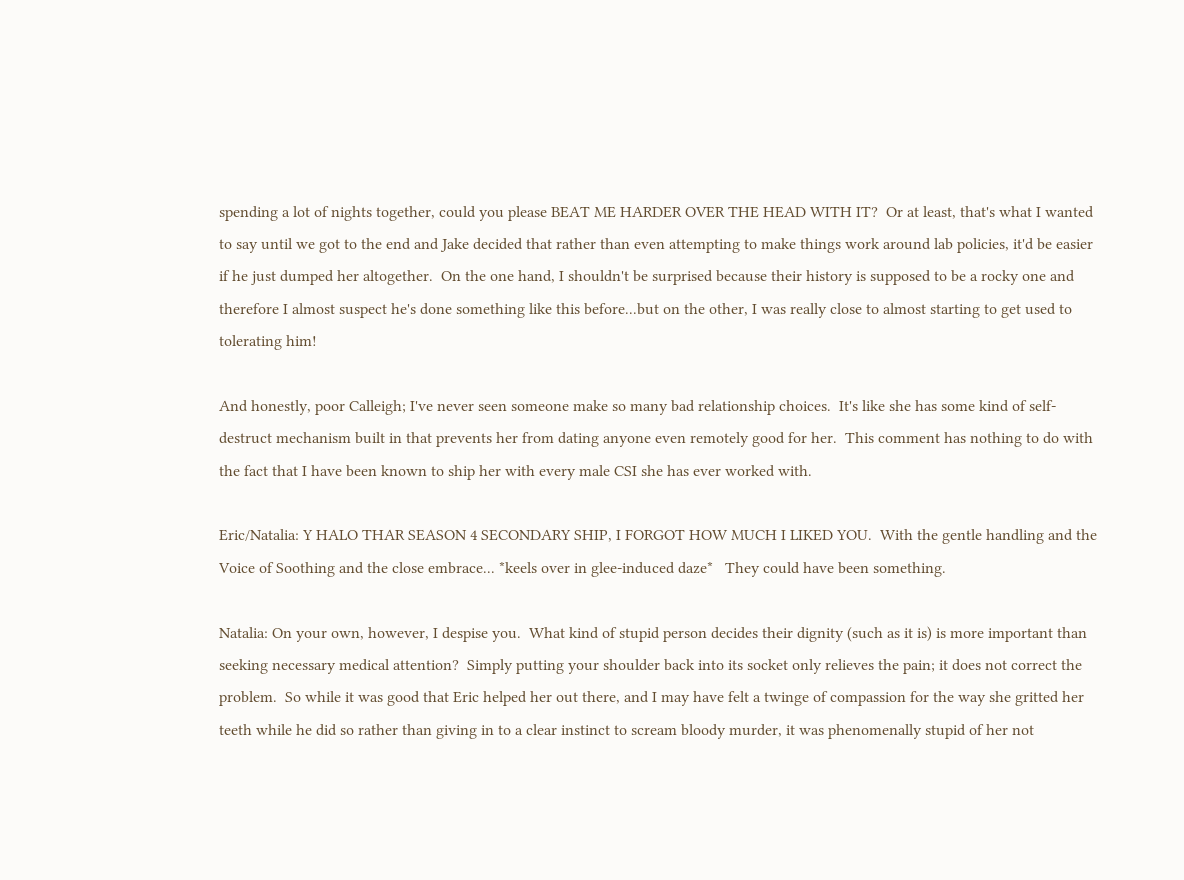spending a lot of nights together, could you please BEAT ME HARDER OVER THE HEAD WITH IT?  Or at least, that's what I wanted to say until we got to the end and Jake decided that rather than even attempting to make things work around lab policies, it'd be easier if he just dumped her altogether.  On the one hand, I shouldn't be surprised because their history is supposed to be a rocky one and therefore I almost suspect he's done something like this before...but on the other, I was really close to almost starting to get used to tolerating him!

And honestly, poor Calleigh; I've never seen someone make so many bad relationship choices.  It's like she has some kind of self-destruct mechanism built in that prevents her from dating anyone even remotely good for her.  This comment has nothing to do with the fact that I have been known to ship her with every male CSI she has ever worked with.

Eric/Natalia: Y HALO THAR SEASON 4 SECONDARY SHIP, I FORGOT HOW MUCH I LIKED YOU.  With the gentle handling and the Voice of Soothing and the close embrace... *keels over in glee-induced daze*   They could have been something.

Natalia: On your own, however, I despise you.  What kind of stupid person decides their dignity (such as it is) is more important than seeking necessary medical attention?  Simply putting your shoulder back into its socket only relieves the pain; it does not correct the problem.  So while it was good that Eric helped her out there, and I may have felt a twinge of compassion for the way she gritted her teeth while he did so rather than giving in to a clear instinct to scream bloody murder, it was phenomenally stupid of her not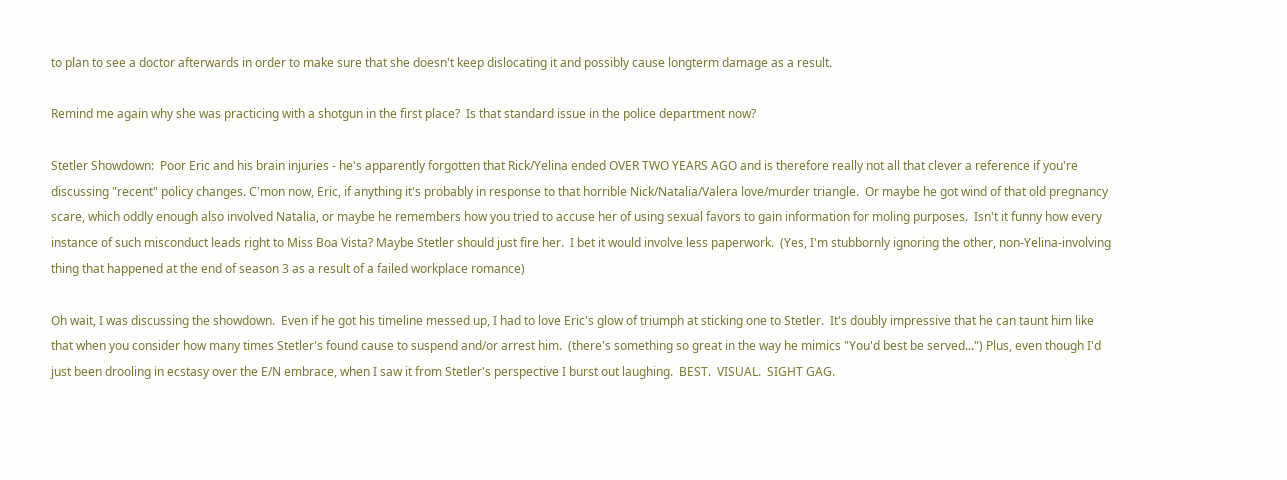to plan to see a doctor afterwards in order to make sure that she doesn't keep dislocating it and possibly cause longterm damage as a result.

Remind me again why she was practicing with a shotgun in the first place?  Is that standard issue in the police department now?

Stetler Showdown:  Poor Eric and his brain injuries - he's apparently forgotten that Rick/Yelina ended OVER TWO YEARS AGO and is therefore really not all that clever a reference if you're discussing "recent" policy changes. C'mon now, Eric, if anything it's probably in response to that horrible Nick/Natalia/Valera love/murder triangle.  Or maybe he got wind of that old pregnancy scare, which oddly enough also involved Natalia, or maybe he remembers how you tried to accuse her of using sexual favors to gain information for moling purposes.  Isn't it funny how every instance of such misconduct leads right to Miss Boa Vista? Maybe Stetler should just fire her.  I bet it would involve less paperwork.  (Yes, I'm stubbornly ignoring the other, non-Yelina-involving thing that happened at the end of season 3 as a result of a failed workplace romance)

Oh wait, I was discussing the showdown.  Even if he got his timeline messed up, I had to love Eric's glow of triumph at sticking one to Stetler.  It's doubly impressive that he can taunt him like that when you consider how many times Stetler's found cause to suspend and/or arrest him.  (there's something so great in the way he mimics "You'd best be served...") Plus, even though I'd just been drooling in ecstasy over the E/N embrace, when I saw it from Stetler's perspective I burst out laughing.  BEST.  VISUAL.  SIGHT GAG.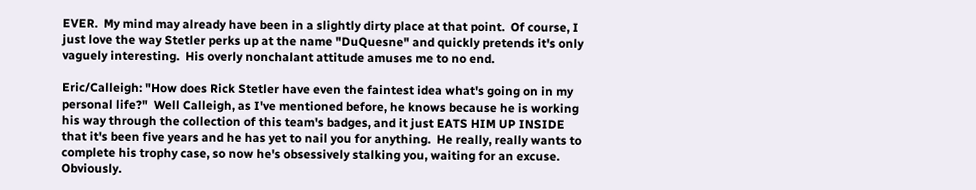EVER.  My mind may already have been in a slightly dirty place at that point.  Of course, I just love the way Stetler perks up at the name "DuQuesne" and quickly pretends it's only vaguely interesting.  His overly nonchalant attitude amuses me to no end.

Eric/Calleigh: "How does Rick Stetler have even the faintest idea what's going on in my personal life?"  Well Calleigh, as I've mentioned before, he knows because he is working his way through the collection of this team's badges, and it just EATS HIM UP INSIDE that it's been five years and he has yet to nail you for anything.  He really, really wants to complete his trophy case, so now he's obsessively stalking you, waiting for an excuse.  Obviously.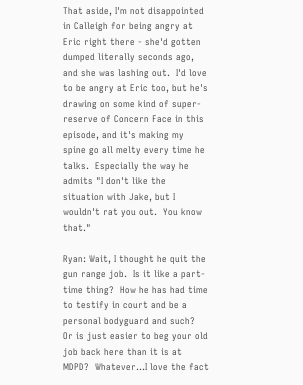That aside, I'm not disappointed in Calleigh for being angry at Eric right there - she'd gotten dumped literally seconds ago, and she was lashing out.  I'd love to be angry at Eric too, but he's drawing on some kind of super-reserve of Concern Face in this episode, and it's making my spine go all melty every time he talks.  Especially the way he admits "I don't like the situation with Jake, but I wouldn't rat you out.  You know that."

Ryan: Wait, I thought he quit the gun range job.  Is it like a part-time thing?  How he has had time to testify in court and be a personal bodyguard and such?  Or is just easier to beg your old job back here than it is at MDPD?  Whatever...I love the fact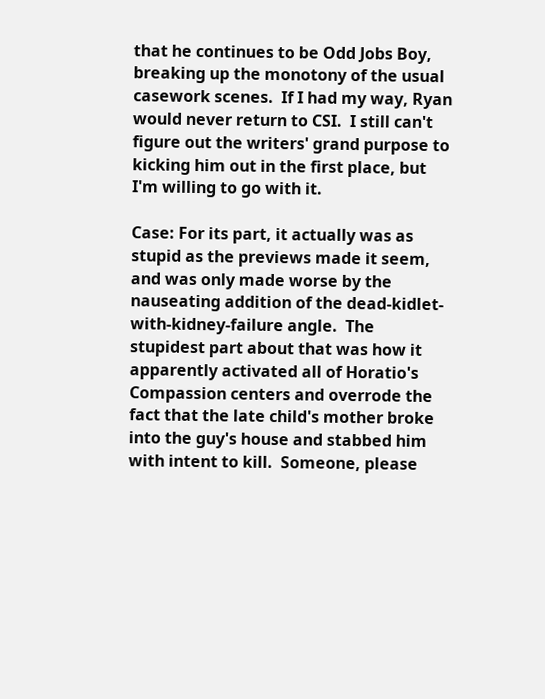that he continues to be Odd Jobs Boy, breaking up the monotony of the usual casework scenes.  If I had my way, Ryan would never return to CSI.  I still can't figure out the writers' grand purpose to kicking him out in the first place, but I'm willing to go with it.

Case: For its part, it actually was as stupid as the previews made it seem, and was only made worse by the nauseating addition of the dead-kidlet-with-kidney-failure angle.  The stupidest part about that was how it apparently activated all of Horatio's Compassion centers and overrode the fact that the late child's mother broke into the guy's house and stabbed him with intent to kill.  Someone, please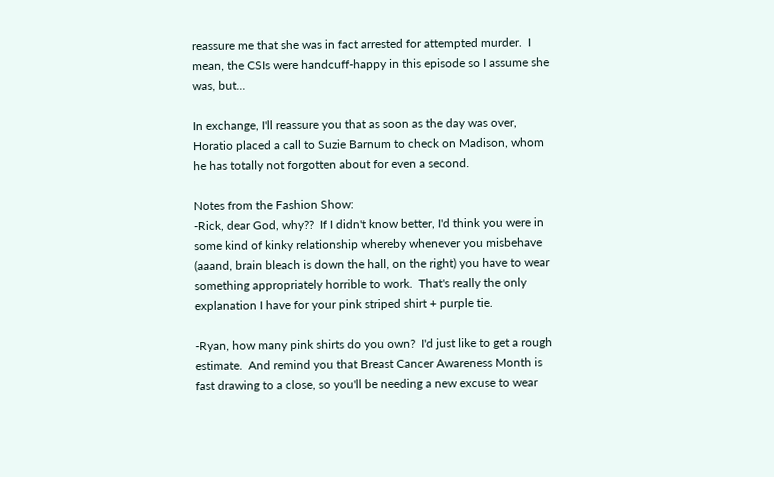reassure me that she was in fact arrested for attempted murder.  I mean, the CSIs were handcuff-happy in this episode so I assume she was, but...

In exchange, I'll reassure you that as soon as the day was over, Horatio placed a call to Suzie Barnum to check on Madison, whom he has totally not forgotten about for even a second.

Notes from the Fashion Show:
-Rick, dear God, why??  If I didn't know better, I'd think you were in some kind of kinky relationship whereby whenever you misbehave (aaand, brain bleach is down the hall, on the right) you have to wear something appropriately horrible to work.  That's really the only explanation I have for your pink striped shirt + purple tie.

-Ryan, how many pink shirts do you own?  I'd just like to get a rough estimate.  And remind you that Breast Cancer Awareness Month is fast drawing to a close, so you'll be needing a new excuse to wear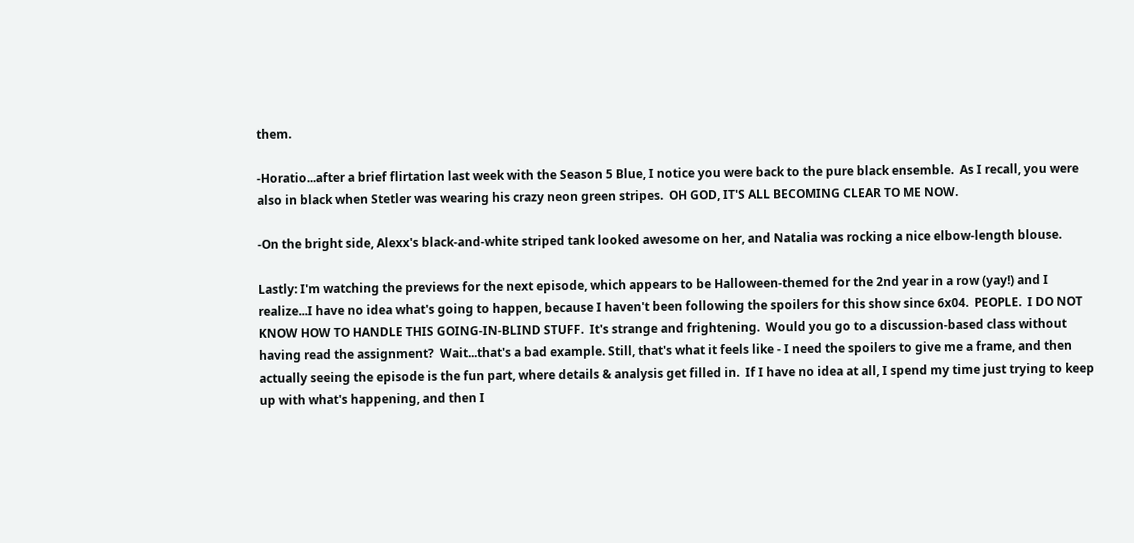them.

-Horatio...after a brief flirtation last week with the Season 5 Blue, I notice you were back to the pure black ensemble.  As I recall, you were also in black when Stetler was wearing his crazy neon green stripes.  OH GOD, IT'S ALL BECOMING CLEAR TO ME NOW.

-On the bright side, Alexx's black-and-white striped tank looked awesome on her, and Natalia was rocking a nice elbow-length blouse.

Lastly: I'm watching the previews for the next episode, which appears to be Halloween-themed for the 2nd year in a row (yay!) and I realize...I have no idea what's going to happen, because I haven't been following the spoilers for this show since 6x04.  PEOPLE.  I DO NOT KNOW HOW TO HANDLE THIS GOING-IN-BLIND STUFF.  It's strange and frightening.  Would you go to a discussion-based class without having read the assignment?  Wait...that's a bad example. Still, that's what it feels like - I need the spoilers to give me a frame, and then actually seeing the episode is the fun part, where details & analysis get filled in.  If I have no idea at all, I spend my time just trying to keep up with what's happening, and then I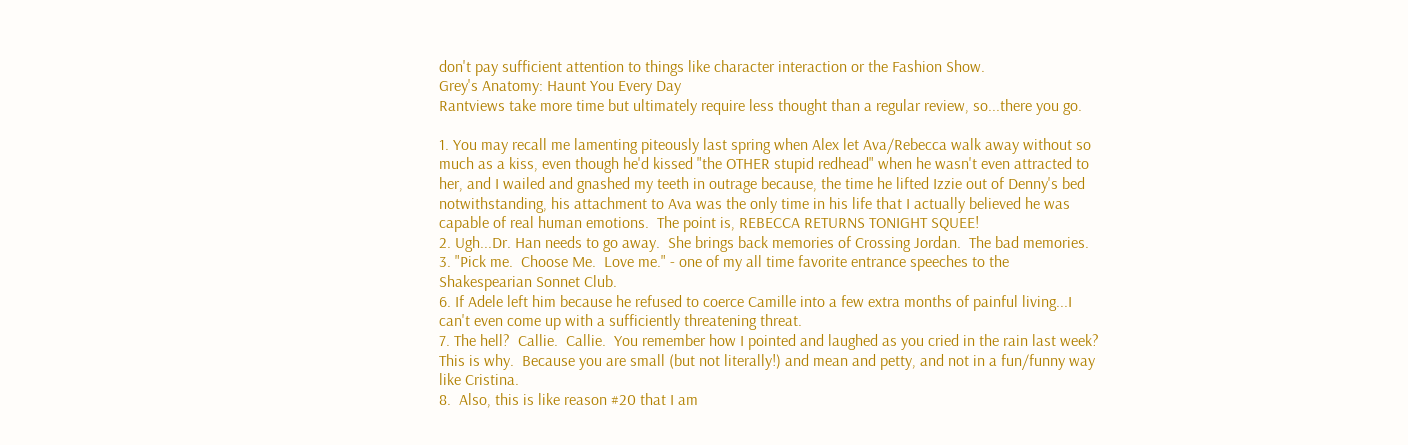don't pay sufficient attention to things like character interaction or the Fashion Show.
Grey's Anatomy: Haunt You Every Day
Rantviews take more time but ultimately require less thought than a regular review, so...there you go.

1. You may recall me lamenting piteously last spring when Alex let Ava/Rebecca walk away without so much as a kiss, even though he'd kissed "the OTHER stupid redhead" when he wasn't even attracted to her, and I wailed and gnashed my teeth in outrage because, the time he lifted Izzie out of Denny's bed notwithstanding, his attachment to Ava was the only time in his life that I actually believed he was capable of real human emotions.  The point is, REBECCA RETURNS TONIGHT SQUEE!
2. Ugh...Dr. Han needs to go away.  She brings back memories of Crossing Jordan.  The bad memories.
3. "Pick me.  Choose Me.  Love me." - one of my all time favorite entrance speeches to the Shakespearian Sonnet Club.
6. If Adele left him because he refused to coerce Camille into a few extra months of painful living...I can't even come up with a sufficiently threatening threat.
7. The hell?  Callie.  Callie.  You remember how I pointed and laughed as you cried in the rain last week?  This is why.  Because you are small (but not literally!) and mean and petty, and not in a fun/funny way like Cristina.
8.  Also, this is like reason #20 that I am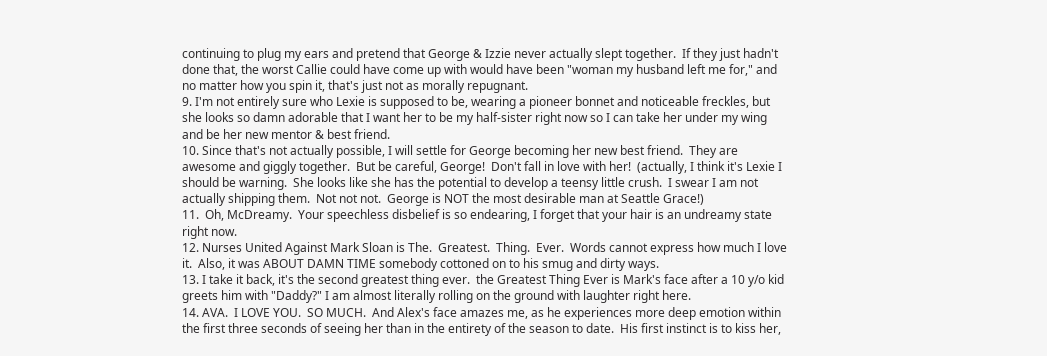continuing to plug my ears and pretend that George & Izzie never actually slept together.  If they just hadn't done that, the worst Callie could have come up with would have been "woman my husband left me for," and no matter how you spin it, that's just not as morally repugnant.
9. I'm not entirely sure who Lexie is supposed to be, wearing a pioneer bonnet and noticeable freckles, but she looks so damn adorable that I want her to be my half-sister right now so I can take her under my wing and be her new mentor & best friend.
10. Since that's not actually possible, I will settle for George becoming her new best friend.  They are awesome and giggly together.  But be careful, George!  Don't fall in love with her!  (actually, I think it's Lexie I should be warning.  She looks like she has the potential to develop a teensy little crush.  I swear I am not actually shipping them.  Not not not.  George is NOT the most desirable man at Seattle Grace!)
11.  Oh, McDreamy.  Your speechless disbelief is so endearing, I forget that your hair is an undreamy state right now.
12. Nurses United Against Mark Sloan is The.  Greatest.  Thing.  Ever.  Words cannot express how much I love it.  Also, it was ABOUT DAMN TIME somebody cottoned on to his smug and dirty ways.
13. I take it back, it's the second greatest thing ever.  the Greatest Thing Ever is Mark's face after a 10 y/o kid greets him with "Daddy?" I am almost literally rolling on the ground with laughter right here.
14. AVA.  I LOVE YOU.  SO MUCH.  And Alex's face amazes me, as he experiences more deep emotion within the first three seconds of seeing her than in the entirety of the season to date.  His first instinct is to kiss her,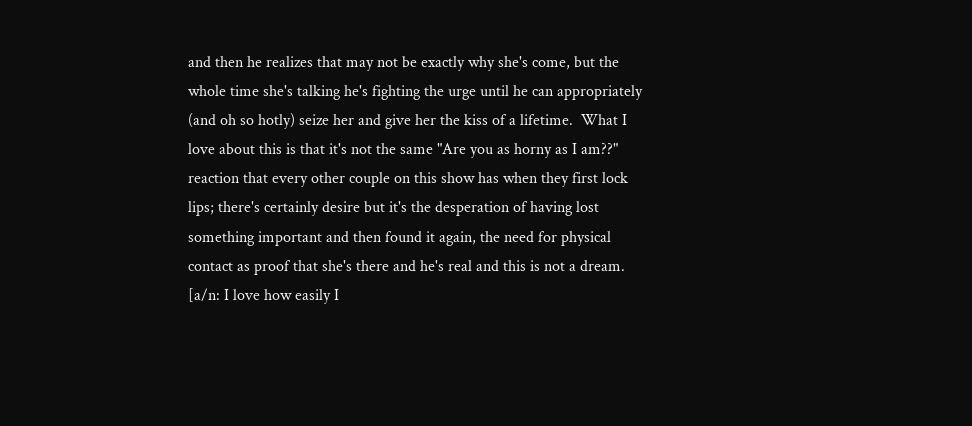and then he realizes that may not be exactly why she's come, but the whole time she's talking he's fighting the urge until he can appropriately (and oh so hotly) seize her and give her the kiss of a lifetime.  What I love about this is that it's not the same "Are you as horny as I am??" reaction that every other couple on this show has when they first lock lips; there's certainly desire but it's the desperation of having lost something important and then found it again, the need for physical contact as proof that she's there and he's real and this is not a dream.  [a/n: I love how easily I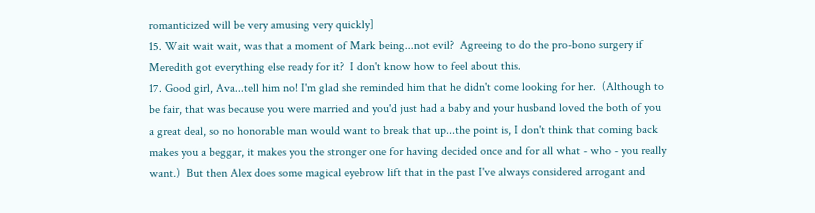romanticized will be very amusing very quickly]
15. Wait wait wait, was that a moment of Mark being...not evil?  Agreeing to do the pro-bono surgery if Meredith got everything else ready for it?  I don't know how to feel about this.
17. Good girl, Ava...tell him no! I'm glad she reminded him that he didn't come looking for her.  (Although to be fair, that was because you were married and you'd just had a baby and your husband loved the both of you a great deal, so no honorable man would want to break that up...the point is, I don't think that coming back makes you a beggar, it makes you the stronger one for having decided once and for all what - who - you really want.)  But then Alex does some magical eyebrow lift that in the past I've always considered arrogant and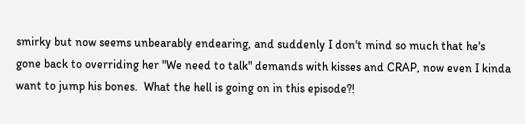smirky but now seems unbearably endearing, and suddenly I don't mind so much that he's gone back to overriding her "We need to talk" demands with kisses and CRAP, now even I kinda want to jump his bones.  What the hell is going on in this episode?!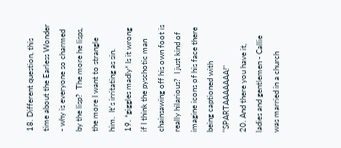18. Different question, this time about the Earless Wonder - why is everyone so charmed by the lisp?  The more he lisps, the more I want to strangle him.  It's irritating as sin.
19. *giggles madly* Is it wrong if I think the pyschotic man chainsawing off his own foot is really hilarious?  I just kind of imagine icons of his face there being captioned with "SPARTAAAAAAA!"
20. And there you have it, ladies and gentlemen - Callie was married in a church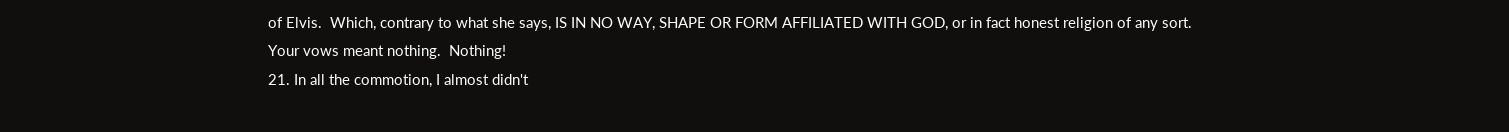of Elvis.  Which, contrary to what she says, IS IN NO WAY, SHAPE OR FORM AFFILIATED WITH GOD, or in fact honest religion of any sort.  Your vows meant nothing.  Nothing!
21. In all the commotion, I almost didn't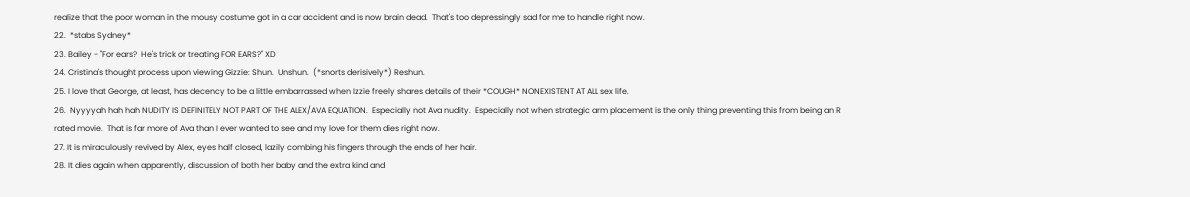realize that the poor woman in the mousy costume got in a car accident and is now brain dead.  That's too depressingly sad for me to handle right now.
22.  *stabs Sydney*
23. Bailey - "For ears?  He's trick or treating FOR EARS?" XD
24. Cristina's thought process upon viewing Gizzie: Shun.  Unshun.  (*snorts derisively*) Reshun.
25. I love that George, at least, has decency to be a little embarrassed when Izzie freely shares details of their *COUGH* NONEXISTENT AT ALL sex life.
26.  Nyyyyah hah hah NUDITY IS DEFINITELY NOT PART OF THE ALEX/AVA EQUATION.  Especially not Ava nudity.  Especially not when strategic arm placement is the only thing preventing this from being an R rated movie.  That is far more of Ava than I ever wanted to see and my love for them dies right now.
27. It is miraculously revived by Alex, eyes half closed, lazily combing his fingers through the ends of her hair.
28. It dies again when apparently, discussion of both her baby and the extra kind and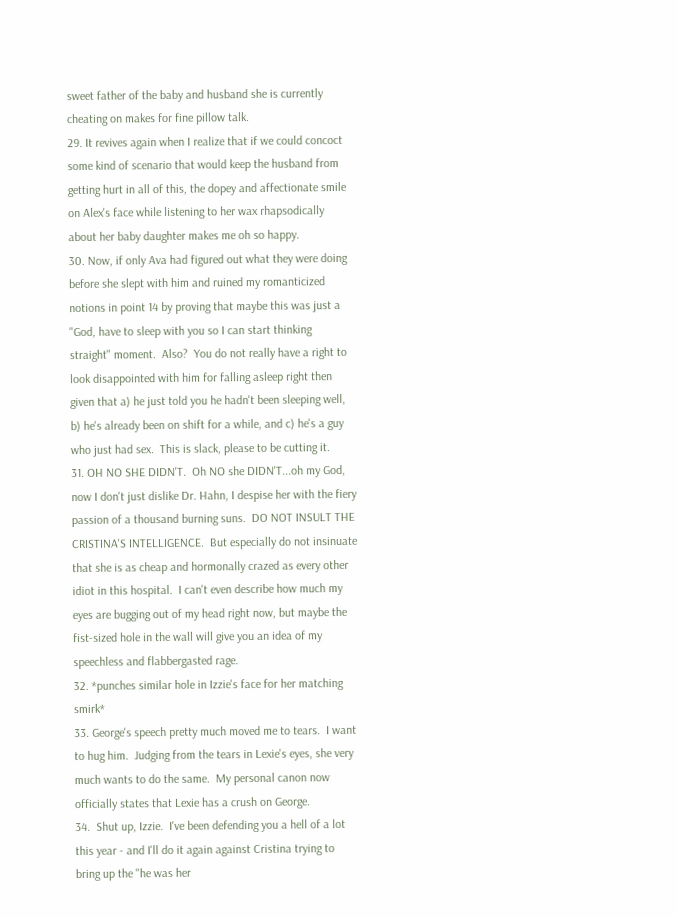sweet father of the baby and husband she is currently cheating on makes for fine pillow talk.
29. It revives again when I realize that if we could concoct some kind of scenario that would keep the husband from getting hurt in all of this, the dopey and affectionate smile on Alex's face while listening to her wax rhapsodically about her baby daughter makes me oh so happy.
30. Now, if only Ava had figured out what they were doing before she slept with him and ruined my romanticized notions in point 14 by proving that maybe this was just a "God, have to sleep with you so I can start thinking straight" moment.  Also?  You do not really have a right to look disappointed with him for falling asleep right then given that a) he just told you he hadn't been sleeping well, b) he's already been on shift for a while, and c) he's a guy who just had sex.  This is slack, please to be cutting it.
31. OH NO SHE DIDN'T.  Oh NO she DIDN'T...oh my God, now I don't just dislike Dr. Hahn, I despise her with the fiery passion of a thousand burning suns.  DO NOT INSULT THE CRISTINA'S INTELLIGENCE.  But especially do not insinuate that she is as cheap and hormonally crazed as every other idiot in this hospital.  I can't even describe how much my eyes are bugging out of my head right now, but maybe the fist-sized hole in the wall will give you an idea of my speechless and flabbergasted rage.
32. *punches similar hole in Izzie's face for her matching smirk*
33. George's speech pretty much moved me to tears.  I want to hug him.  Judging from the tears in Lexie's eyes, she very much wants to do the same.  My personal canon now officially states that Lexie has a crush on George.
34.  Shut up, Izzie.  I've been defending you a hell of a lot this year - and I'll do it again against Cristina trying to bring up the "he was her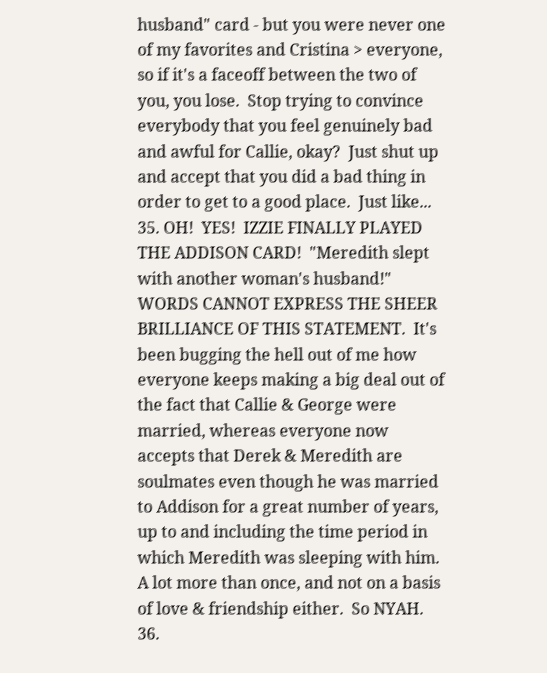husband" card - but you were never one of my favorites and Cristina > everyone, so if it's a faceoff between the two of you, you lose.  Stop trying to convince everybody that you feel genuinely bad and awful for Callie, okay?  Just shut up and accept that you did a bad thing in order to get to a good place.  Just like...
35. OH!  YES!  IZZIE FINALLY PLAYED THE ADDISON CARD!  "Meredith slept with another woman's husband!" WORDS CANNOT EXPRESS THE SHEER BRILLIANCE OF THIS STATEMENT.  It's been bugging the hell out of me how everyone keeps making a big deal out of the fact that Callie & George were married, whereas everyone now accepts that Derek & Meredith are soulmates even though he was married to Addison for a great number of years, up to and including the time period in which Meredith was sleeping with him.  A lot more than once, and not on a basis of love & friendship either.  So NYAH.
36.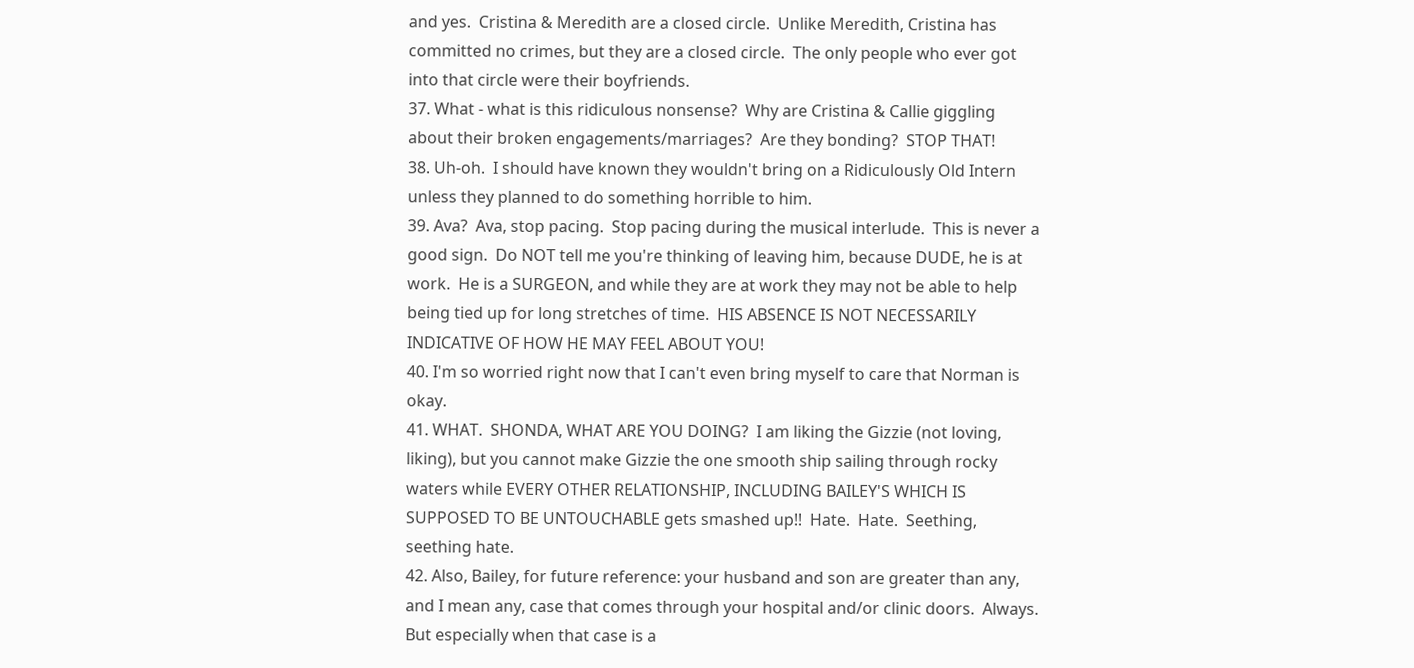and yes.  Cristina & Meredith are a closed circle.  Unlike Meredith, Cristina has committed no crimes, but they are a closed circle.  The only people who ever got into that circle were their boyfriends.
37. What - what is this ridiculous nonsense?  Why are Cristina & Callie giggling about their broken engagements/marriages?  Are they bonding?  STOP THAT!
38. Uh-oh.  I should have known they wouldn't bring on a Ridiculously Old Intern unless they planned to do something horrible to him.
39. Ava?  Ava, stop pacing.  Stop pacing during the musical interlude.  This is never a good sign.  Do NOT tell me you're thinking of leaving him, because DUDE, he is at work.  He is a SURGEON, and while they are at work they may not be able to help being tied up for long stretches of time.  HIS ABSENCE IS NOT NECESSARILY INDICATIVE OF HOW HE MAY FEEL ABOUT YOU!
40. I'm so worried right now that I can't even bring myself to care that Norman is okay.
41. WHAT.  SHONDA, WHAT ARE YOU DOING?  I am liking the Gizzie (not loving, liking), but you cannot make Gizzie the one smooth ship sailing through rocky waters while EVERY OTHER RELATIONSHIP, INCLUDING BAILEY'S WHICH IS SUPPOSED TO BE UNTOUCHABLE gets smashed up!!  Hate.  Hate.  Seething, seething hate.
42. Also, Bailey, for future reference: your husband and son are greater than any, and I mean any, case that comes through your hospital and/or clinic doors.  Always.  But especially when that case is a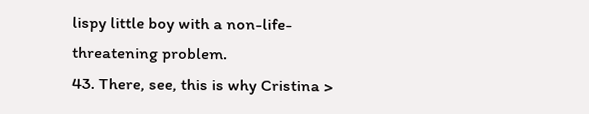lispy little boy with a non-life-threatening problem.
43. There, see, this is why Cristina >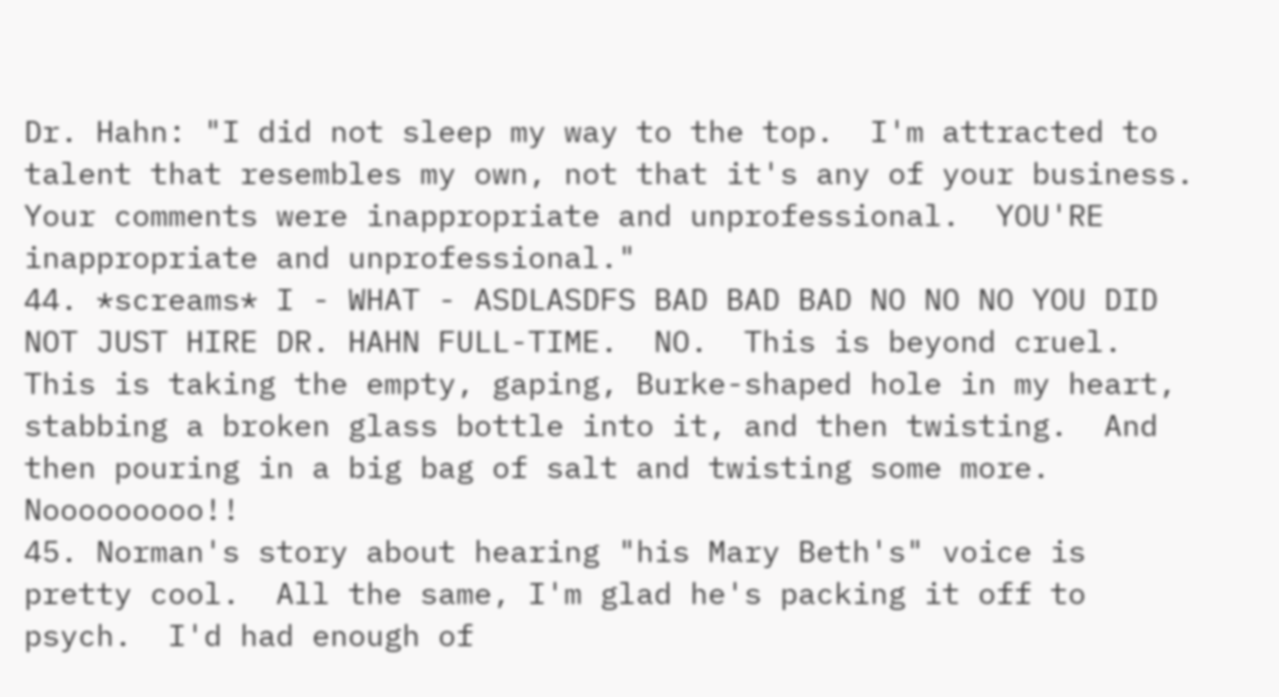Dr. Hahn: "I did not sleep my way to the top.  I'm attracted to talent that resembles my own, not that it's any of your business.  Your comments were inappropriate and unprofessional.  YOU'RE inappropriate and unprofessional."
44. *screams* I - WHAT - ASDLASDFS BAD BAD BAD NO NO NO YOU DID NOT JUST HIRE DR. HAHN FULL-TIME.  NO.  This is beyond cruel.  This is taking the empty, gaping, Burke-shaped hole in my heart, stabbing a broken glass bottle into it, and then twisting.  And then pouring in a big bag of salt and twisting some more.  Nooooooooo!!
45. Norman's story about hearing "his Mary Beth's" voice is pretty cool.  All the same, I'm glad he's packing it off to psych.  I'd had enough of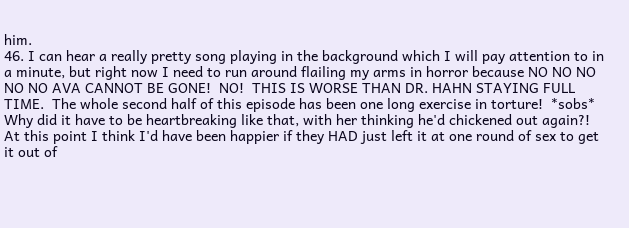him.
46. I can hear a really pretty song playing in the background which I will pay attention to in a minute, but right now I need to run around flailing my arms in horror because NO NO NO NO NO AVA CANNOT BE GONE!  NO!  THIS IS WORSE THAN DR. HAHN STAYING FULL TIME.  The whole second half of this episode has been one long exercise in torture!  *sobs* Why did it have to be heartbreaking like that, with her thinking he'd chickened out again?!  At this point I think I'd have been happier if they HAD just left it at one round of sex to get it out of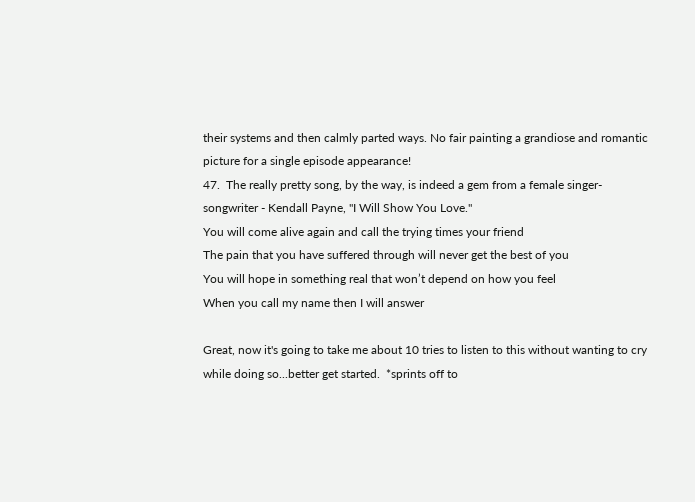their systems and then calmly parted ways. No fair painting a grandiose and romantic picture for a single episode appearance!
47.  The really pretty song, by the way, is indeed a gem from a female singer-songwriter - Kendall Payne, "I Will Show You Love."
You will come alive again and call the trying times your friend
The pain that you have suffered through will never get the best of you
You will hope in something real that won’t depend on how you feel
When you call my name then I will answer

Great, now it's going to take me about 10 tries to listen to this without wanting to cry while doing so...better get started.  *sprints off to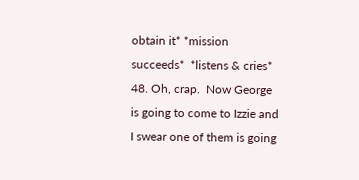obtain it* *mission succeeds*  *listens & cries*
48. Oh, crap.  Now George is going to come to Izzie and I swear one of them is going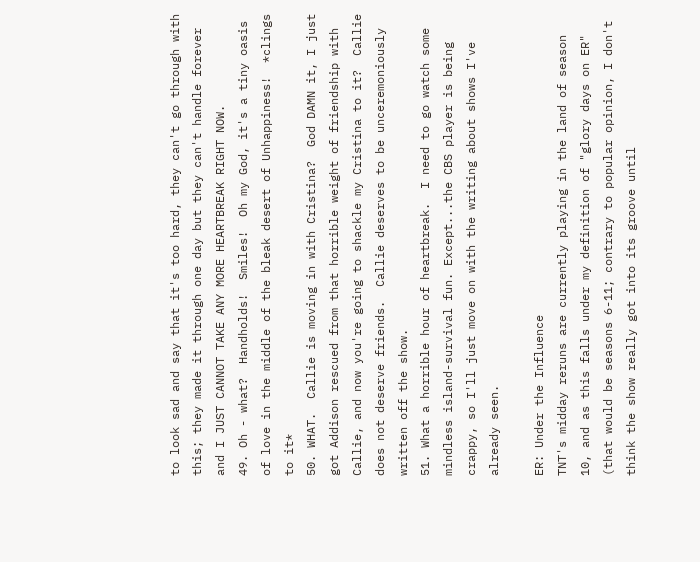to look sad and say that it's too hard, they can't go through with this; they made it through one day but they can't handle forever and I JUST CANNOT TAKE ANY MORE HEARTBREAK RIGHT NOW.
49. Oh - what?  Handholds!  Smiles!  Oh my God, it's a tiny oasis of love in the middle of the bleak desert of Unhappiness!  *clings to it*
50. WHAT.  Callie is moving in with Cristina?  God DAMN it, I just got Addison rescued from that horrible weight of friendship with Callie, and now you're going to shackle my Cristina to it?  Callie does not deserve friends.  Callie deserves to be unceremoniously written off the show.
51. What a horrible hour of heartbreak.  I need to go watch some mindless island-survival fun. Except...the CBS player is being crappy, so I'll just move on with the writing about shows I've already seen.

ER: Under the Influence
TNT's midday reruns are currently playing in the land of season 10, and as this falls under my definition of "glory days on ER" (that would be seasons 6-11; contrary to popular opinion, I don't think the show really got into its groove until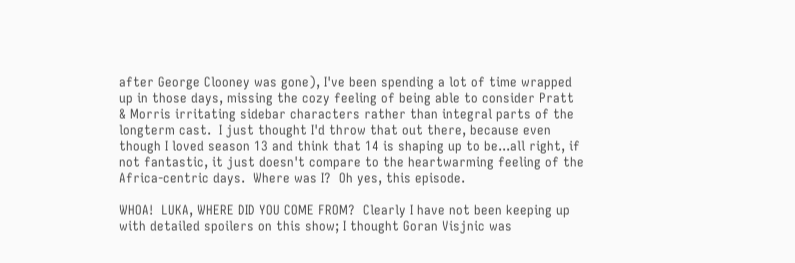after George Clooney was gone), I've been spending a lot of time wrapped up in those days, missing the cozy feeling of being able to consider Pratt & Morris irritating sidebar characters rather than integral parts of the longterm cast.  I just thought I'd throw that out there, because even though I loved season 13 and think that 14 is shaping up to be...all right, if not fantastic, it just doesn't compare to the heartwarming feeling of the Africa-centric days.  Where was I?  Oh yes, this episode.

WHOA!  LUKA, WHERE DID YOU COME FROM?  Clearly I have not been keeping up with detailed spoilers on this show; I thought Goran Visjnic was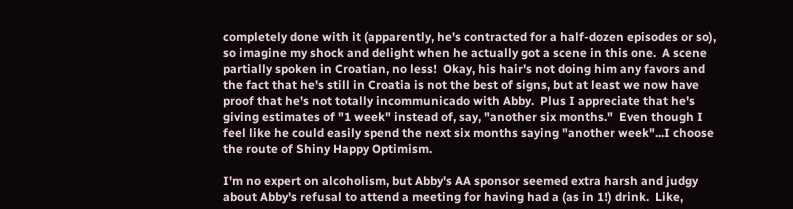completely done with it (apparently, he's contracted for a half-dozen episodes or so), so imagine my shock and delight when he actually got a scene in this one.  A scene partially spoken in Croatian, no less!  Okay, his hair's not doing him any favors and the fact that he's still in Croatia is not the best of signs, but at least we now have proof that he's not totally incommunicado with Abby.  Plus I appreciate that he's giving estimates of "1 week" instead of, say, "another six months."  Even though I feel like he could easily spend the next six months saying "another week"...I choose the route of Shiny Happy Optimism.

I'm no expert on alcoholism, but Abby's AA sponsor seemed extra harsh and judgy about Abby's refusal to attend a meeting for having had a (as in 1!) drink.  Like,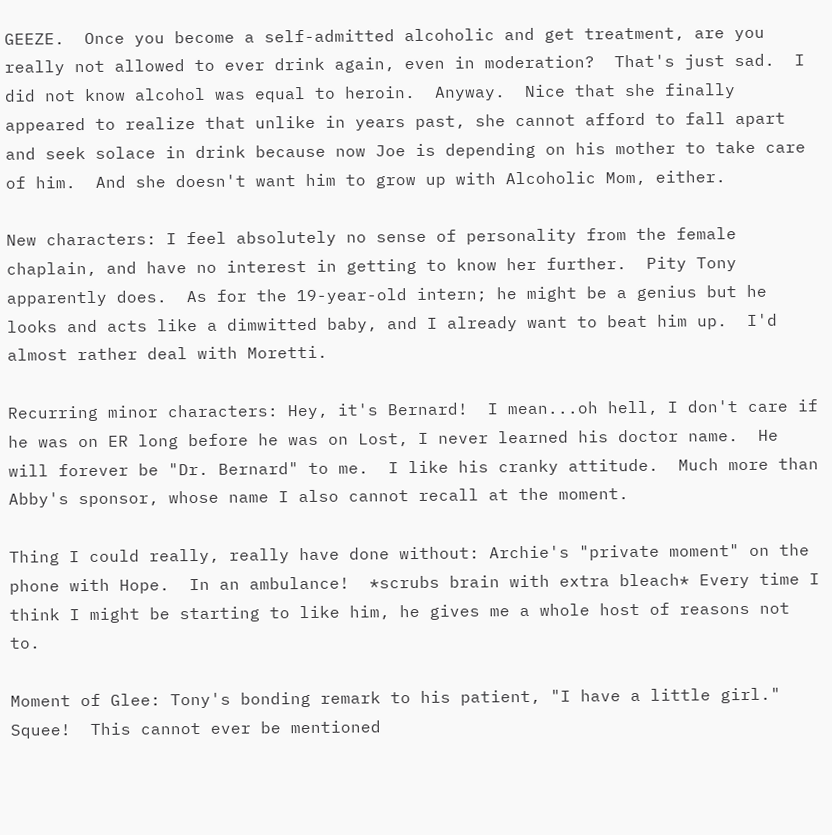GEEZE.  Once you become a self-admitted alcoholic and get treatment, are you really not allowed to ever drink again, even in moderation?  That's just sad.  I did not know alcohol was equal to heroin.  Anyway.  Nice that she finally appeared to realize that unlike in years past, she cannot afford to fall apart and seek solace in drink because now Joe is depending on his mother to take care of him.  And she doesn't want him to grow up with Alcoholic Mom, either.

New characters: I feel absolutely no sense of personality from the female chaplain, and have no interest in getting to know her further.  Pity Tony apparently does.  As for the 19-year-old intern; he might be a genius but he looks and acts like a dimwitted baby, and I already want to beat him up.  I'd almost rather deal with Moretti.

Recurring minor characters: Hey, it's Bernard!  I mean...oh hell, I don't care if he was on ER long before he was on Lost, I never learned his doctor name.  He will forever be "Dr. Bernard" to me.  I like his cranky attitude.  Much more than Abby's sponsor, whose name I also cannot recall at the moment.

Thing I could really, really have done without: Archie's "private moment" on the phone with Hope.  In an ambulance!  *scrubs brain with extra bleach* Every time I think I might be starting to like him, he gives me a whole host of reasons not to.

Moment of Glee: Tony's bonding remark to his patient, "I have a little girl."  Squee!  This cannot ever be mentioned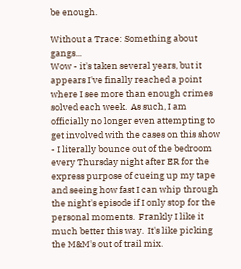be enough.

Without a Trace: Something about gangs...
Wow - it's taken several years, but it appears I've finally reached a point where I see more than enough crimes solved each week.  As such, I am officially no longer even attempting to get involved with the cases on this show - I literally bounce out of the bedroom every Thursday night after ER for the express purpose of cueing up my tape and seeing how fast I can whip through the night's episode if I only stop for the personal moments.  Frankly I like it much better this way.  It's like picking the M&M's out of trail mix.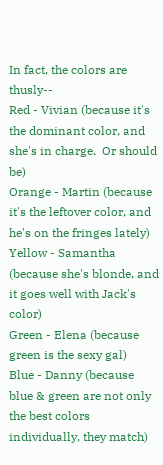In fact, the colors are thusly--
Red - Vivian (because it's the dominant color, and she's in charge.  Or should be)
Orange - Martin (because it's the leftover color, and he's on the fringes lately)
Yellow - Samantha (because she's blonde, and it goes well with Jack's color)
Green - Elena (because green is the sexy gal)
Blue - Danny (because blue & green are not only the best colors individually, they match)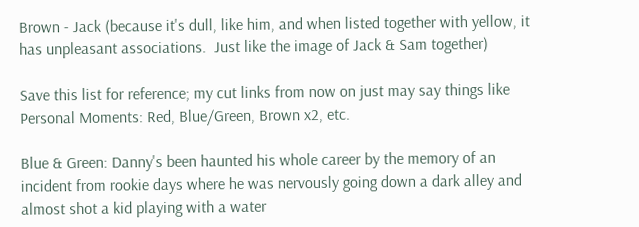Brown - Jack (because it's dull, like him, and when listed together with yellow, it has unpleasant associations.  Just like the image of Jack & Sam together)

Save this list for reference; my cut links from now on just may say things like Personal Moments: Red, Blue/Green, Brown x2, etc.

Blue & Green: Danny's been haunted his whole career by the memory of an incident from rookie days where he was nervously going down a dark alley and almost shot a kid playing with a water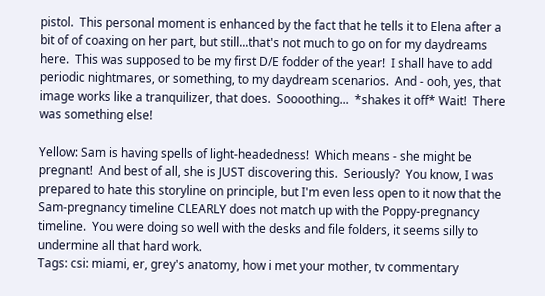pistol.  This personal moment is enhanced by the fact that he tells it to Elena after a bit of of coaxing on her part, but still...that's not much to go on for my daydreams here.  This was supposed to be my first D/E fodder of the year!  I shall have to add periodic nightmares, or something, to my daydream scenarios.  And - ooh, yes, that image works like a tranquilizer, that does.  Soooothing...  *shakes it off* Wait!  There was something else!

Yellow: Sam is having spells of light-headedness!  Which means - she might be pregnant!  And best of all, she is JUST discovering this.  Seriously?  You know, I was prepared to hate this storyline on principle, but I'm even less open to it now that the Sam-pregnancy timeline CLEARLY does not match up with the Poppy-pregnancy timeline.  You were doing so well with the desks and file folders, it seems silly to undermine all that hard work.
Tags: csi: miami, er, grey's anatomy, how i met your mother, tv commentary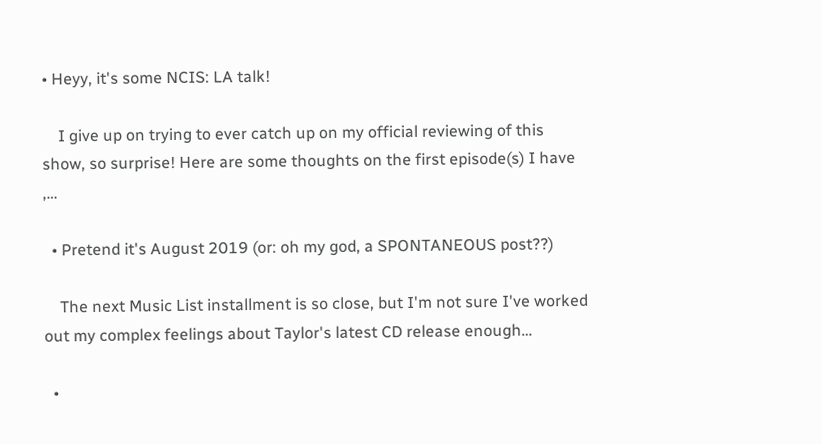• Heyy, it's some NCIS: LA talk!

    I give up on trying to ever catch up on my official reviewing of this show, so surprise! Here are some thoughts on the first episode(s) I have ,…

  • Pretend it's August 2019 (or: oh my god, a SPONTANEOUS post??)

    The next Music List installment is so close, but I'm not sure I've worked out my complex feelings about Taylor's latest CD release enough…

  •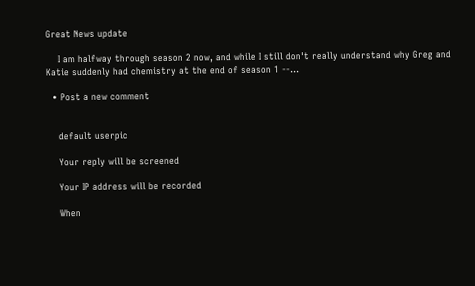Great News update

    I am halfway through season 2 now, and while I still don't really understand why Greg and Katie suddenly had chemistry at the end of season 1 --…

  • Post a new comment


    default userpic

    Your reply will be screened

    Your IP address will be recorded

    When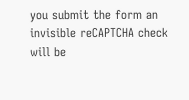you submit the form an invisible reCAPTCHA check will be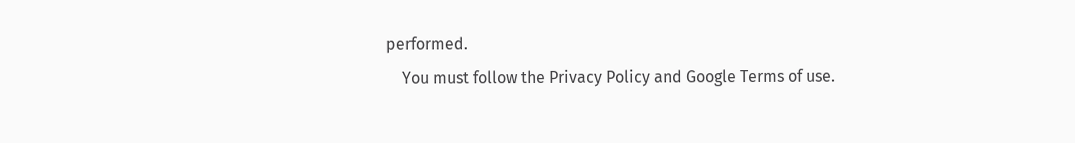performed.
    You must follow the Privacy Policy and Google Terms of use.